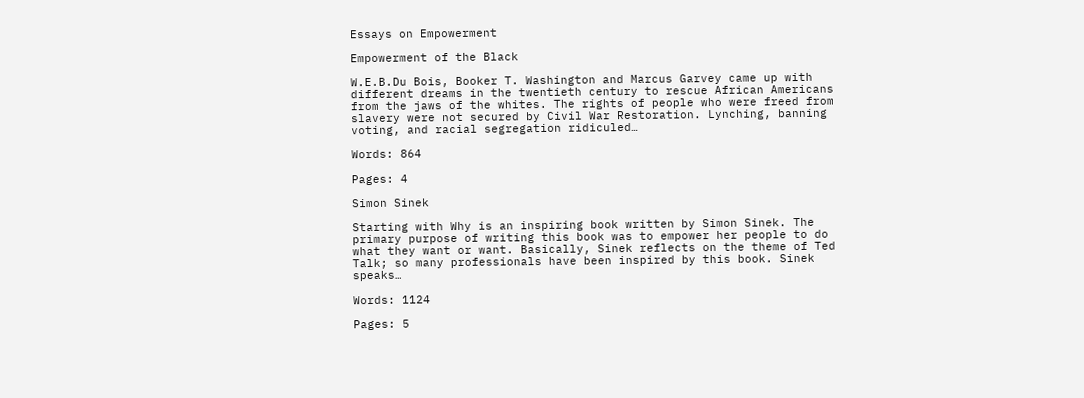Essays on Empowerment

Empowerment of the Black

W.E.B.Du Bois, Booker T. Washington and Marcus Garvey came up with different dreams in the twentieth century to rescue African Americans from the jaws of the whites. The rights of people who were freed from slavery were not secured by Civil War Restoration. Lynching, banning voting, and racial segregation ridiculed…

Words: 864

Pages: 4

Simon Sinek

Starting with Why is an inspiring book written by Simon Sinek. The primary purpose of writing this book was to empower her people to do what they want or want. Basically, Sinek reflects on the theme of Ted Talk; so many professionals have been inspired by this book. Sinek speaks…

Words: 1124

Pages: 5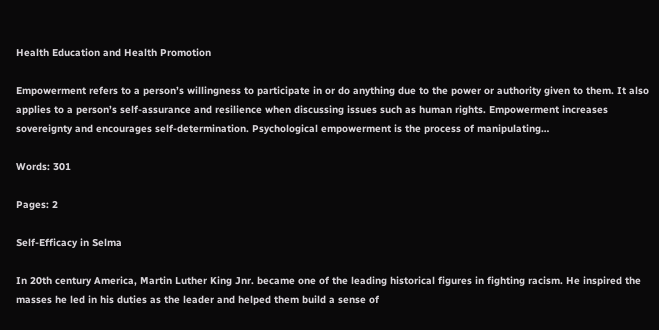Health Education and Health Promotion

Empowerment refers to a person’s willingness to participate in or do anything due to the power or authority given to them. It also applies to a person’s self-assurance and resilience when discussing issues such as human rights. Empowerment increases sovereignty and encourages self-determination. Psychological empowerment is the process of manipulating…

Words: 301

Pages: 2

Self-Efficacy in Selma

In 20th century America, Martin Luther King Jnr. became one of the leading historical figures in fighting racism. He inspired the masses he led in his duties as the leader and helped them build a sense of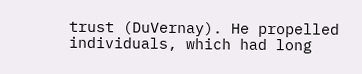trust (DuVernay). He propelled individuals, which had long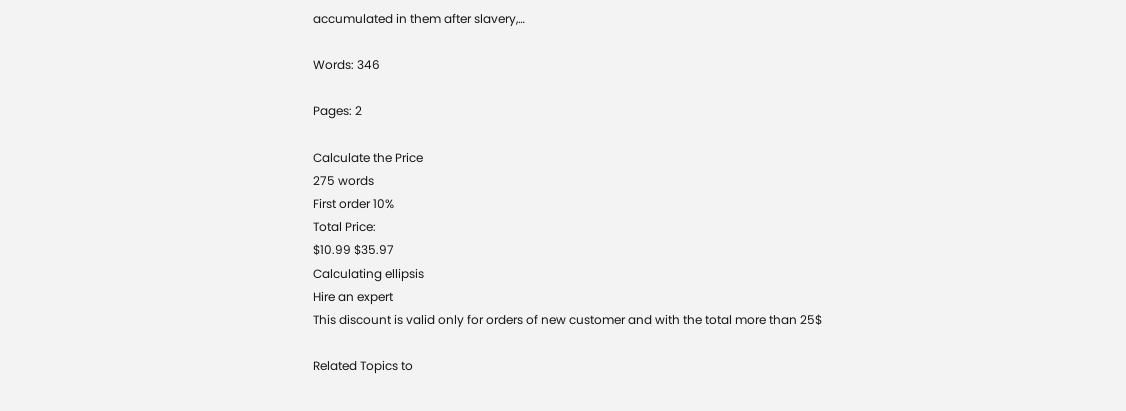accumulated in them after slavery,…

Words: 346

Pages: 2

Calculate the Price
275 words
First order 10%
Total Price:
$10.99 $35.97
Calculating ellipsis
Hire an expert
This discount is valid only for orders of new customer and with the total more than 25$

Related Topics to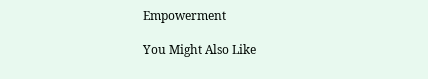Empowerment

You Might Also Like